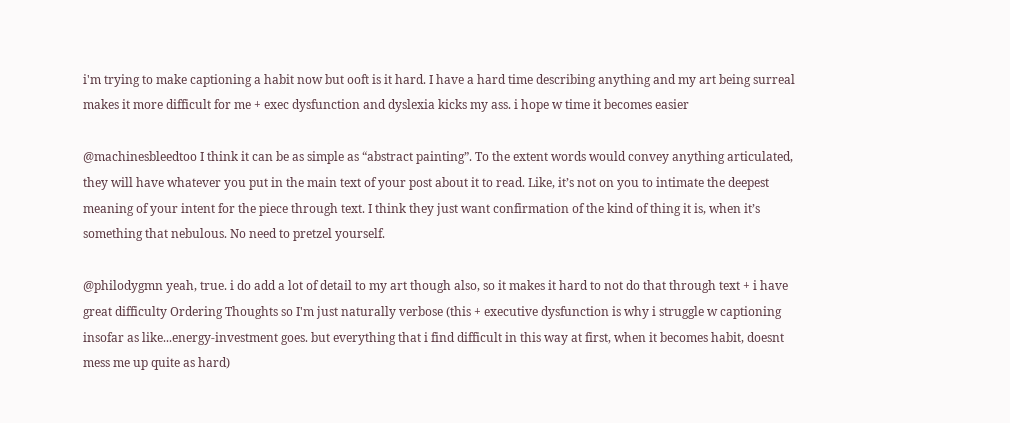i'm trying to make captioning a habit now but ooft is it hard. I have a hard time describing anything and my art being surreal makes it more difficult for me + exec dysfunction and dyslexia kicks my ass. i hope w time it becomes easier

@machinesbleedtoo I think it can be as simple as “abstract painting”. To the extent words would convey anything articulated, they will have whatever you put in the main text of your post about it to read. Like, it’s not on you to intimate the deepest meaning of your intent for the piece through text. I think they just want confirmation of the kind of thing it is, when it’s something that nebulous. No need to pretzel yourself.

@philodygmn yeah, true. i do add a lot of detail to my art though also, so it makes it hard to not do that through text + i have great difficulty Ordering Thoughts so I'm just naturally verbose (this + executive dysfunction is why i struggle w captioning insofar as like...energy-investment goes. but everything that i find difficult in this way at first, when it becomes habit, doesnt mess me up quite as hard)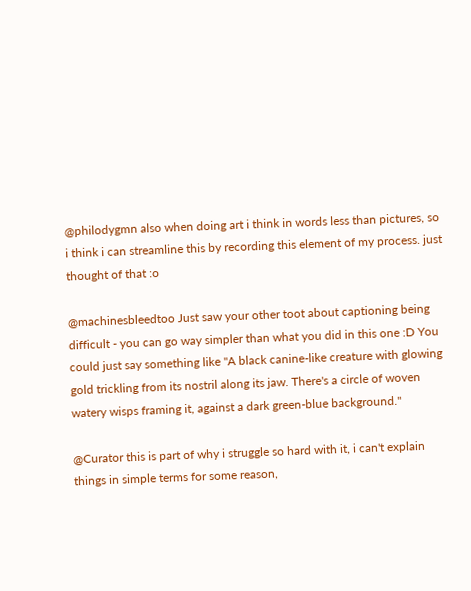@philodygmn also when doing art i think in words less than pictures, so i think i can streamline this by recording this element of my process. just thought of that :o

@machinesbleedtoo Just saw your other toot about captioning being difficult - you can go way simpler than what you did in this one :D You could just say something like "A black canine-like creature with glowing gold trickling from its nostril along its jaw. There's a circle of woven watery wisps framing it, against a dark green-blue background."

@Curator this is part of why i struggle so hard with it, i can't explain things in simple terms for some reason,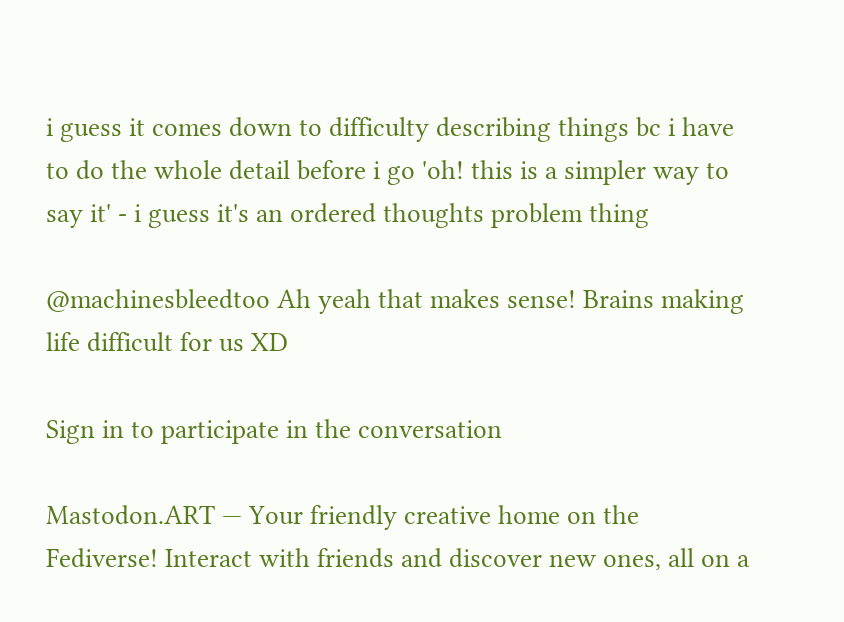i guess it comes down to difficulty describing things bc i have to do the whole detail before i go 'oh! this is a simpler way to say it' - i guess it's an ordered thoughts problem thing

@machinesbleedtoo Ah yeah that makes sense! Brains making life difficult for us XD

Sign in to participate in the conversation

Mastodon.ART — Your friendly creative home on the Fediverse! Interact with friends and discover new ones, all on a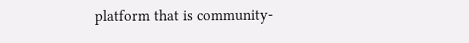platform that is community-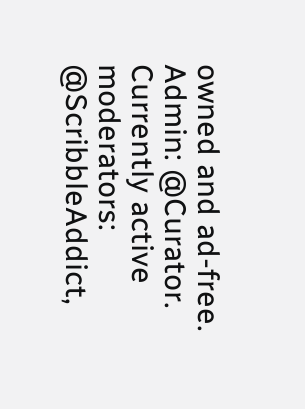owned and ad-free. Admin: @Curator. Currently active moderators: @ScribbleAddict,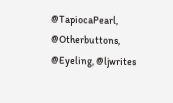@TapiocaPearl, @Otherbuttons, @Eyeling, @ljwrites